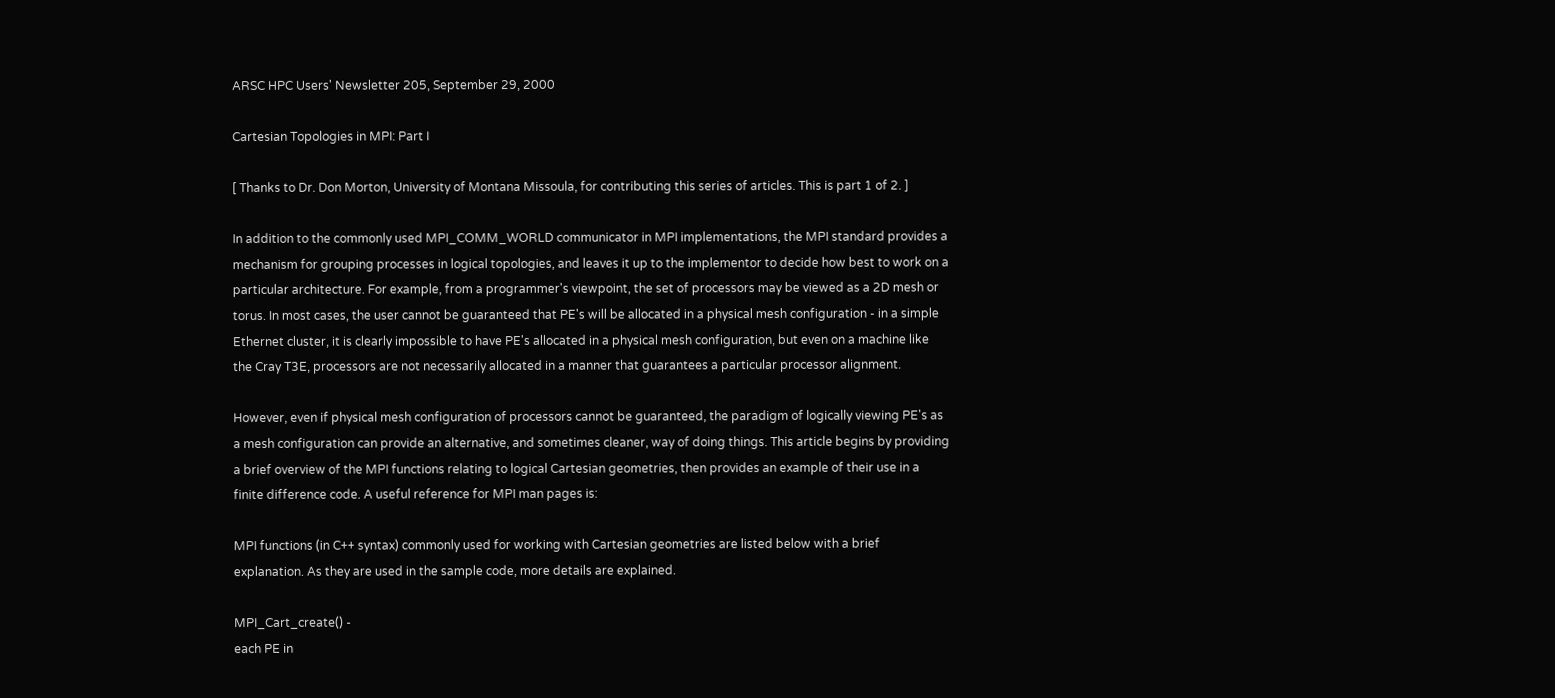ARSC HPC Users' Newsletter 205, September 29, 2000

Cartesian Topologies in MPI: Part I

[ Thanks to Dr. Don Morton, University of Montana Missoula, for contributing this series of articles. This is part 1 of 2. ]

In addition to the commonly used MPI_COMM_WORLD communicator in MPI implementations, the MPI standard provides a mechanism for grouping processes in logical topologies, and leaves it up to the implementor to decide how best to work on a particular architecture. For example, from a programmer's viewpoint, the set of processors may be viewed as a 2D mesh or torus. In most cases, the user cannot be guaranteed that PE's will be allocated in a physical mesh configuration - in a simple Ethernet cluster, it is clearly impossible to have PE's allocated in a physical mesh configuration, but even on a machine like the Cray T3E, processors are not necessarily allocated in a manner that guarantees a particular processor alignment.

However, even if physical mesh configuration of processors cannot be guaranteed, the paradigm of logically viewing PE's as a mesh configuration can provide an alternative, and sometimes cleaner, way of doing things. This article begins by providing a brief overview of the MPI functions relating to logical Cartesian geometries, then provides an example of their use in a finite difference code. A useful reference for MPI man pages is:

MPI functions (in C++ syntax) commonly used for working with Cartesian geometries are listed below with a brief explanation. As they are used in the sample code, more details are explained.

MPI_Cart_create() -
each PE in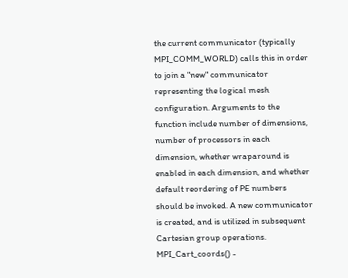the current communicator (typically MPI_COMM_WORLD) calls this in order to join a "new" communicator representing the logical mesh configuration. Arguments to the function include number of dimensions, number of processors in each dimension, whether wraparound is enabled in each dimension, and whether default reordering of PE numbers should be invoked. A new communicator is created, and is utilized in subsequent Cartesian group operations.
MPI_Cart_coords() -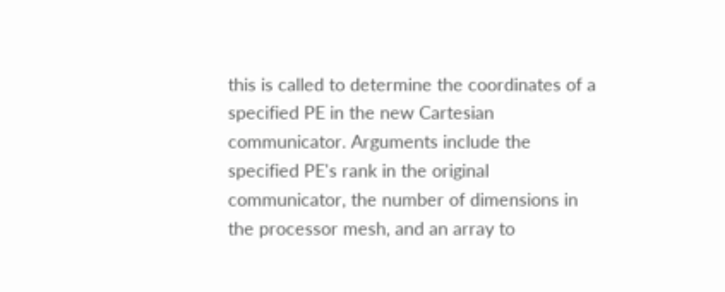this is called to determine the coordinates of a specified PE in the new Cartesian communicator. Arguments include the specified PE's rank in the original communicator, the number of dimensions in the processor mesh, and an array to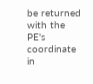be returned with the PE's coordinate in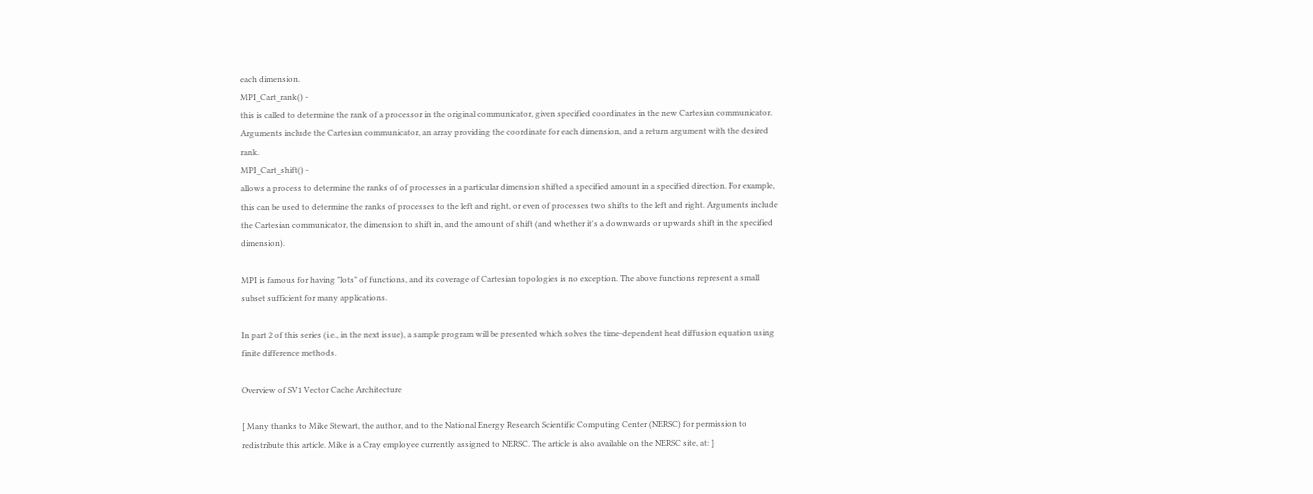each dimension.
MPI_Cart_rank() -
this is called to determine the rank of a processor in the original communicator, given specified coordinates in the new Cartesian communicator. Arguments include the Cartesian communicator, an array providing the coordinate for each dimension, and a return argument with the desired rank.
MPI_Cart_shift() -
allows a process to determine the ranks of of processes in a particular dimension shifted a specified amount in a specified direction. For example, this can be used to determine the ranks of processes to the left and right, or even of processes two shifts to the left and right. Arguments include the Cartesian communicator, the dimension to shift in, and the amount of shift (and whether it's a downwards or upwards shift in the specified dimension).

MPI is famous for having "lots" of functions, and its coverage of Cartesian topologies is no exception. The above functions represent a small subset sufficient for many applications.

In part 2 of this series (i.e., in the next issue), a sample program will be presented which solves the time-dependent heat diffusion equation using finite difference methods.

Overview of SV1 Vector Cache Architecture

[ Many thanks to Mike Stewart, the author, and to the National Energy Research Scientific Computing Center (NERSC) for permission to redistribute this article. Mike is a Cray employee currently assigned to NERSC. The article is also available on the NERSC site, at: ]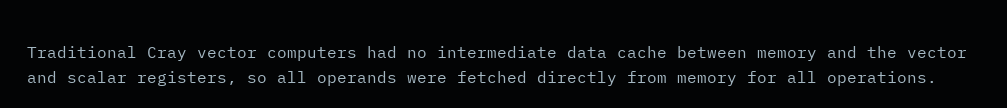Traditional Cray vector computers had no intermediate data cache between memory and the vector and scalar registers, so all operands were fetched directly from memory for all operations.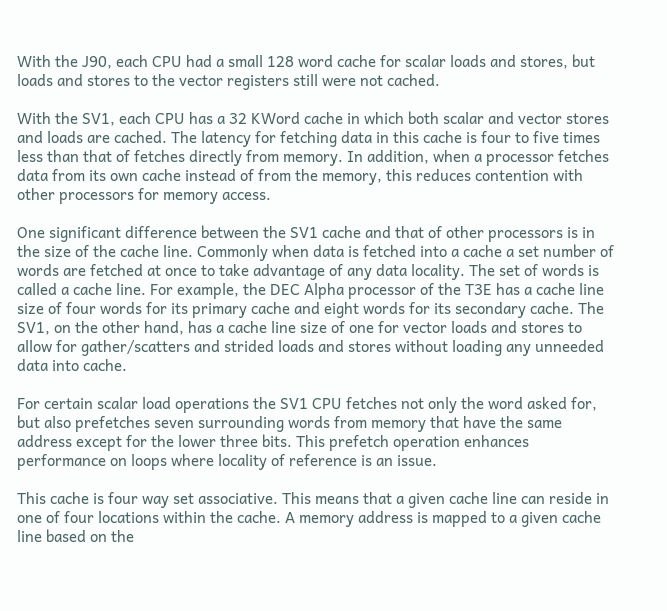With the J90, each CPU had a small 128 word cache for scalar loads and stores, but loads and stores to the vector registers still were not cached.

With the SV1, each CPU has a 32 KWord cache in which both scalar and vector stores and loads are cached. The latency for fetching data in this cache is four to five times less than that of fetches directly from memory. In addition, when a processor fetches data from its own cache instead of from the memory, this reduces contention with other processors for memory access.

One significant difference between the SV1 cache and that of other processors is in the size of the cache line. Commonly when data is fetched into a cache a set number of words are fetched at once to take advantage of any data locality. The set of words is called a cache line. For example, the DEC Alpha processor of the T3E has a cache line size of four words for its primary cache and eight words for its secondary cache. The SV1, on the other hand, has a cache line size of one for vector loads and stores to allow for gather/scatters and strided loads and stores without loading any unneeded data into cache.

For certain scalar load operations the SV1 CPU fetches not only the word asked for, but also prefetches seven surrounding words from memory that have the same address except for the lower three bits. This prefetch operation enhances performance on loops where locality of reference is an issue.

This cache is four way set associative. This means that a given cache line can reside in one of four locations within the cache. A memory address is mapped to a given cache line based on the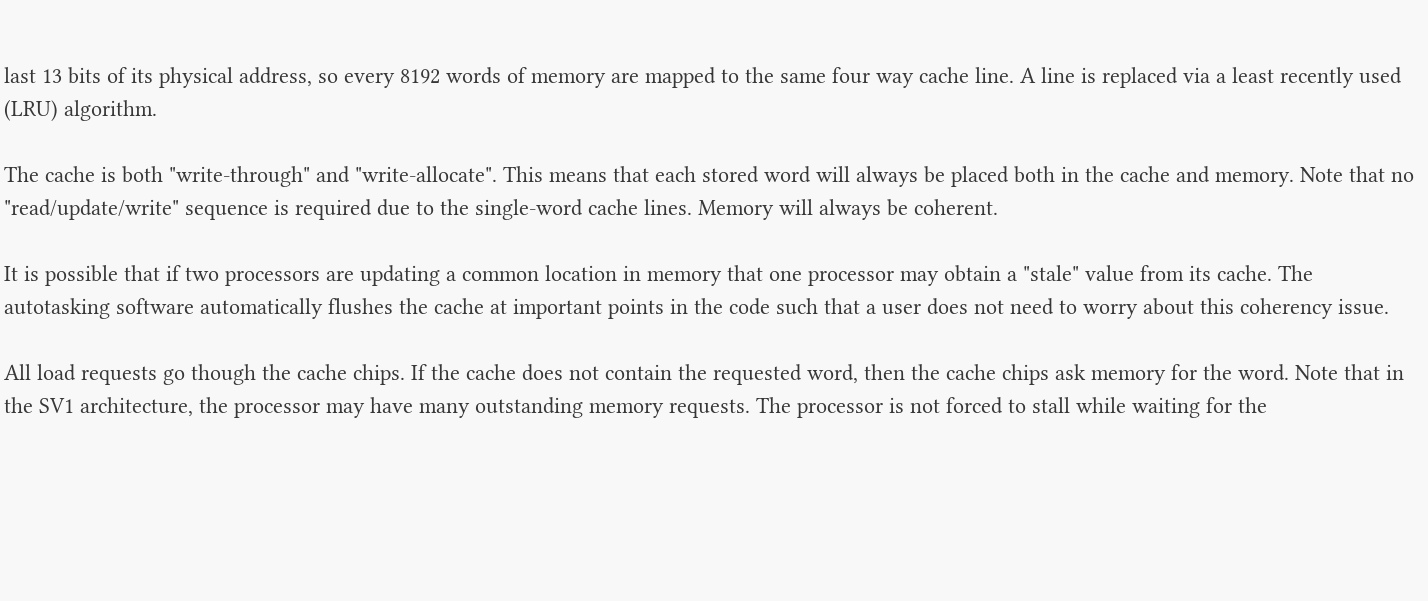last 13 bits of its physical address, so every 8192 words of memory are mapped to the same four way cache line. A line is replaced via a least recently used (LRU) algorithm.

The cache is both "write-through" and "write-allocate". This means that each stored word will always be placed both in the cache and memory. Note that no "read/update/write" sequence is required due to the single-word cache lines. Memory will always be coherent.

It is possible that if two processors are updating a common location in memory that one processor may obtain a "stale" value from its cache. The autotasking software automatically flushes the cache at important points in the code such that a user does not need to worry about this coherency issue.

All load requests go though the cache chips. If the cache does not contain the requested word, then the cache chips ask memory for the word. Note that in the SV1 architecture, the processor may have many outstanding memory requests. The processor is not forced to stall while waiting for the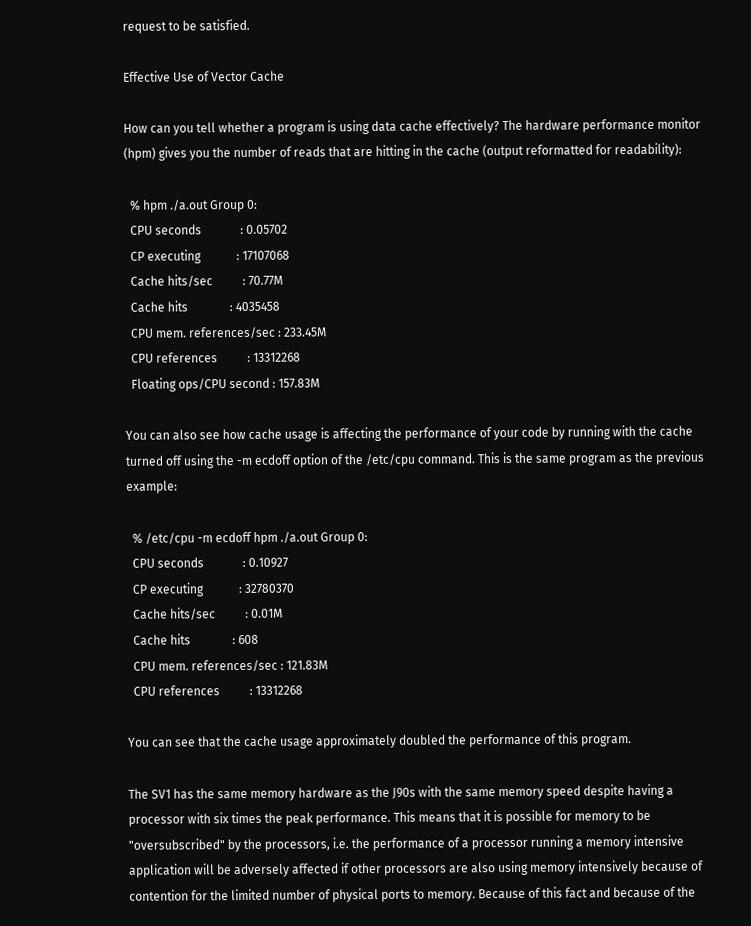request to be satisfied.

Effective Use of Vector Cache

How can you tell whether a program is using data cache effectively? The hardware performance monitor (hpm) gives you the number of reads that are hitting in the cache (output reformatted for readability):

  % hpm ./a.out Group 0:
  CPU seconds             : 0.05702
  CP executing            : 17107068
  Cache hits/sec          : 70.77M
  Cache hits              : 4035458
  CPU mem. references/sec : 233.45M
  CPU references          : 13312268
  Floating ops/CPU second : 157.83M

You can also see how cache usage is affecting the performance of your code by running with the cache turned off using the -m ecdoff option of the /etc/cpu command. This is the same program as the previous example:

  % /etc/cpu -m ecdoff hpm ./a.out Group 0:
  CPU seconds             : 0.10927
  CP executing            : 32780370
  Cache hits/sec          : 0.01M
  Cache hits              : 608
  CPU mem. references/sec : 121.83M
  CPU references          : 13312268

You can see that the cache usage approximately doubled the performance of this program.

The SV1 has the same memory hardware as the J90s with the same memory speed despite having a processor with six times the peak performance. This means that it is possible for memory to be "oversubscribed" by the processors, i.e. the performance of a processor running a memory intensive application will be adversely affected if other processors are also using memory intensively because of contention for the limited number of physical ports to memory. Because of this fact and because of the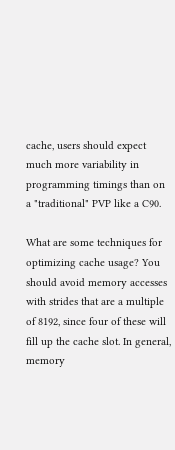cache, users should expect much more variability in programming timings than on a "traditional" PVP like a C90.

What are some techniques for optimizing cache usage? You should avoid memory accesses with strides that are a multiple of 8192, since four of these will fill up the cache slot. In general, memory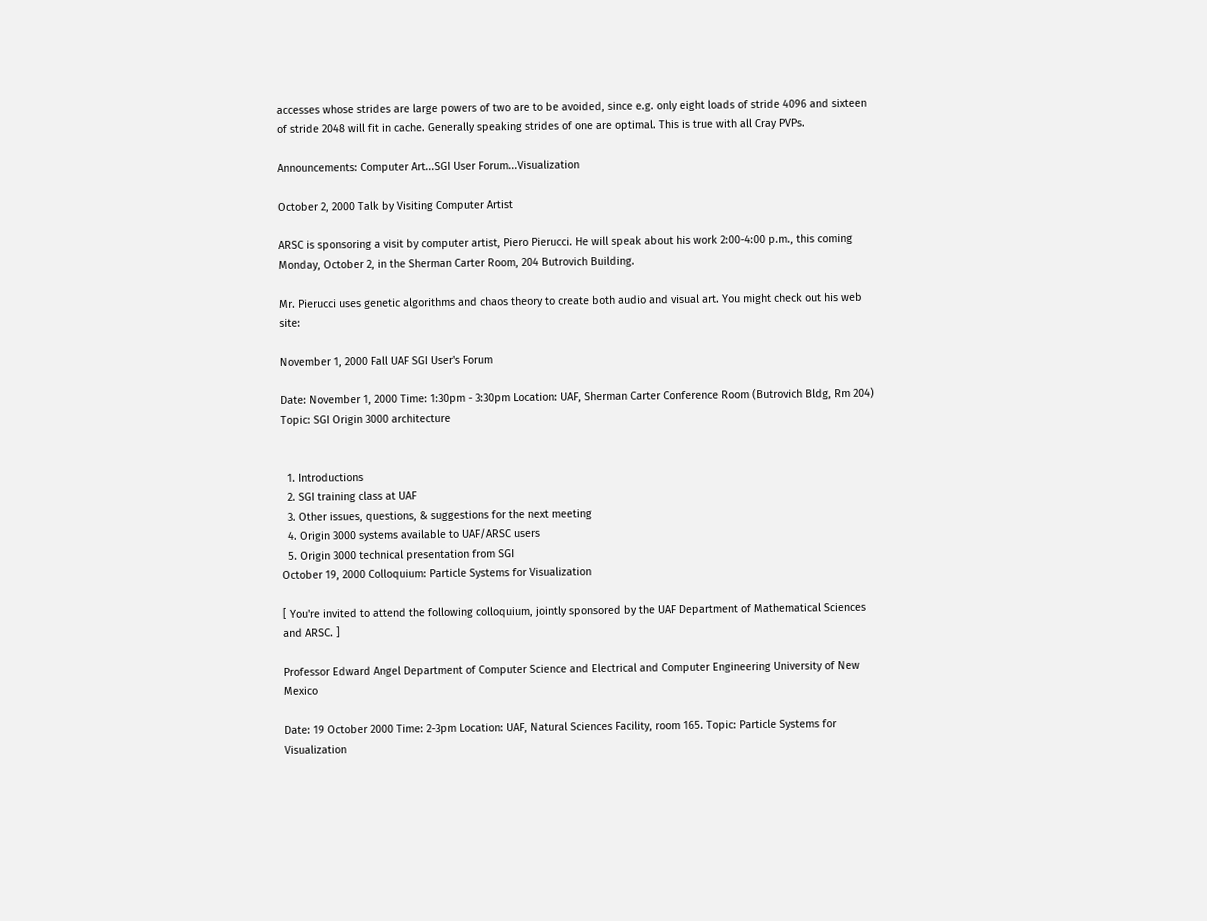accesses whose strides are large powers of two are to be avoided, since e.g. only eight loads of stride 4096 and sixteen of stride 2048 will fit in cache. Generally speaking strides of one are optimal. This is true with all Cray PVPs.

Announcements: Computer Art...SGI User Forum...Visualization

October 2, 2000 Talk by Visiting Computer Artist

ARSC is sponsoring a visit by computer artist, Piero Pierucci. He will speak about his work 2:00-4:00 p.m., this coming Monday, October 2, in the Sherman Carter Room, 204 Butrovich Building.

Mr. Pierucci uses genetic algorithms and chaos theory to create both audio and visual art. You might check out his web site:

November 1, 2000 Fall UAF SGI User's Forum

Date: November 1, 2000 Time: 1:30pm - 3:30pm Location: UAF, Sherman Carter Conference Room (Butrovich Bldg, Rm 204) Topic: SGI Origin 3000 architecture


  1. Introductions
  2. SGI training class at UAF
  3. Other issues, questions, & suggestions for the next meeting
  4. Origin 3000 systems available to UAF/ARSC users
  5. Origin 3000 technical presentation from SGI
October 19, 2000 Colloquium: Particle Systems for Visualization

[ You're invited to attend the following colloquium, jointly sponsored by the UAF Department of Mathematical Sciences and ARSC. ]

Professor Edward Angel Department of Computer Science and Electrical and Computer Engineering University of New Mexico

Date: 19 October 2000 Time: 2-3pm Location: UAF, Natural Sciences Facility, room 165. Topic: Particle Systems for Visualization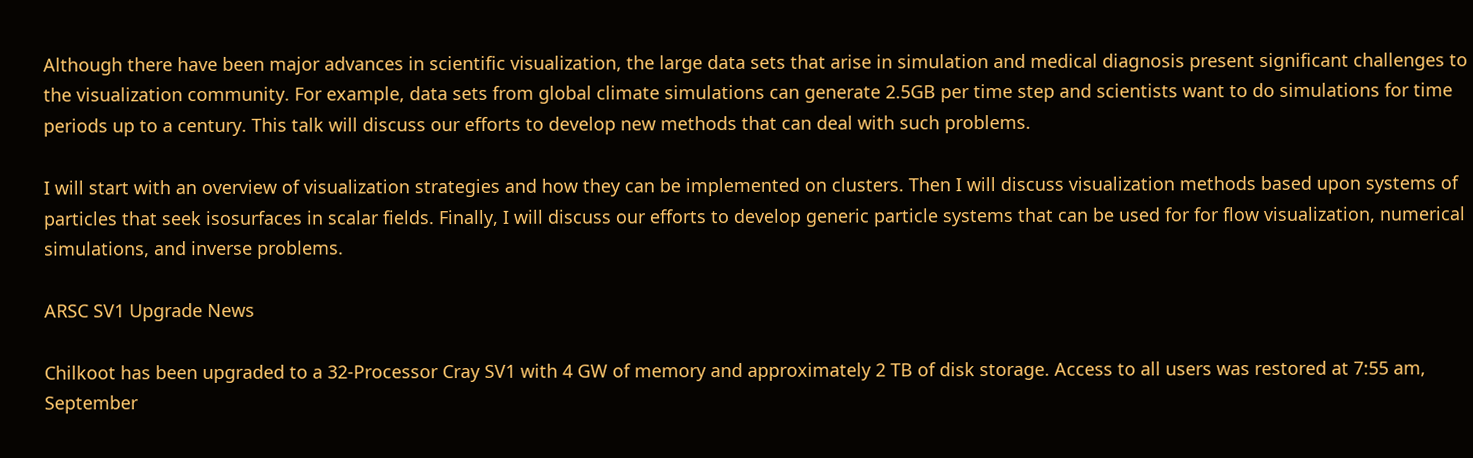Although there have been major advances in scientific visualization, the large data sets that arise in simulation and medical diagnosis present significant challenges to the visualization community. For example, data sets from global climate simulations can generate 2.5GB per time step and scientists want to do simulations for time periods up to a century. This talk will discuss our efforts to develop new methods that can deal with such problems.

I will start with an overview of visualization strategies and how they can be implemented on clusters. Then I will discuss visualization methods based upon systems of particles that seek isosurfaces in scalar fields. Finally, I will discuss our efforts to develop generic particle systems that can be used for for flow visualization, numerical simulations, and inverse problems.

ARSC SV1 Upgrade News

Chilkoot has been upgraded to a 32-Processor Cray SV1 with 4 GW of memory and approximately 2 TB of disk storage. Access to all users was restored at 7:55 am, September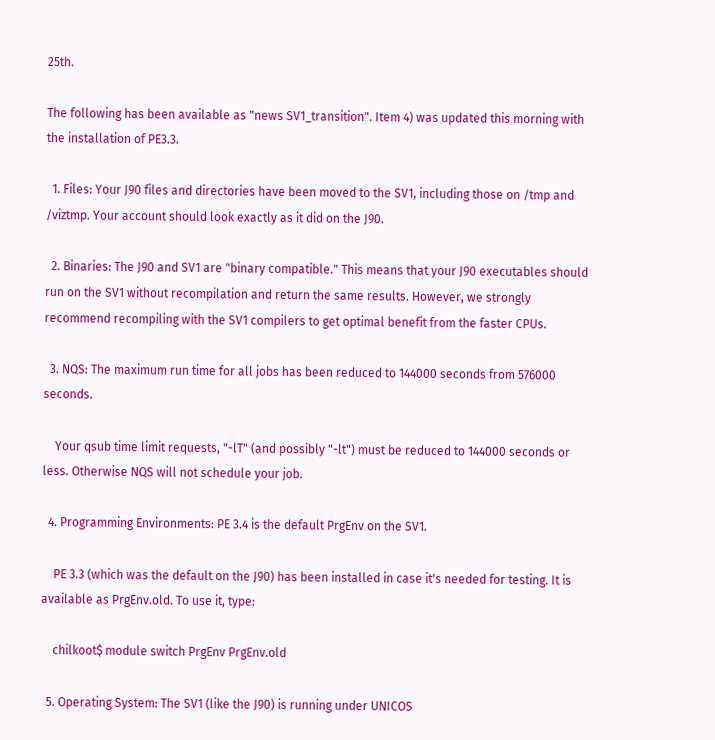25th.

The following has been available as "news SV1_transition". Item 4) was updated this morning with the installation of PE3.3.

  1. Files: Your J90 files and directories have been moved to the SV1, including those on /tmp and /viztmp. Your account should look exactly as it did on the J90.

  2. Binaries: The J90 and SV1 are "binary compatible." This means that your J90 executables should run on the SV1 without recompilation and return the same results. However, we strongly recommend recompiling with the SV1 compilers to get optimal benefit from the faster CPUs.

  3. NQS: The maximum run time for all jobs has been reduced to 144000 seconds from 576000 seconds.

    Your qsub time limit requests, "-lT" (and possibly "-lt") must be reduced to 144000 seconds or less. Otherwise NQS will not schedule your job.

  4. Programming Environments: PE 3.4 is the default PrgEnv on the SV1.

    PE 3.3 (which was the default on the J90) has been installed in case it's needed for testing. It is available as PrgEnv.old. To use it, type:

    chilkoot$ module switch PrgEnv PrgEnv.old

  5. Operating System: The SV1 (like the J90) is running under UNICOS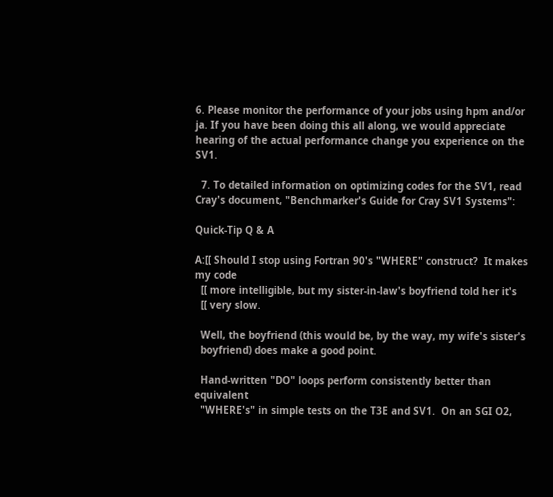6. Please monitor the performance of your jobs using hpm and/or ja. If you have been doing this all along, we would appreciate hearing of the actual performance change you experience on the SV1.

  7. To detailed information on optimizing codes for the SV1, read Cray's document, "Benchmarker's Guide for Cray SV1 Systems":

Quick-Tip Q & A

A:[[ Should I stop using Fortran 90's "WHERE" construct?  It makes my code
  [[ more intelligible, but my sister-in-law's boyfriend told her it's
  [[ very slow.

  Well, the boyfriend (this would be, by the way, my wife's sister's
  boyfriend) does make a good point.

  Hand-written "DO" loops perform consistently better than equivalent
  "WHERE's" in simple tests on the T3E and SV1.  On an SGI O2,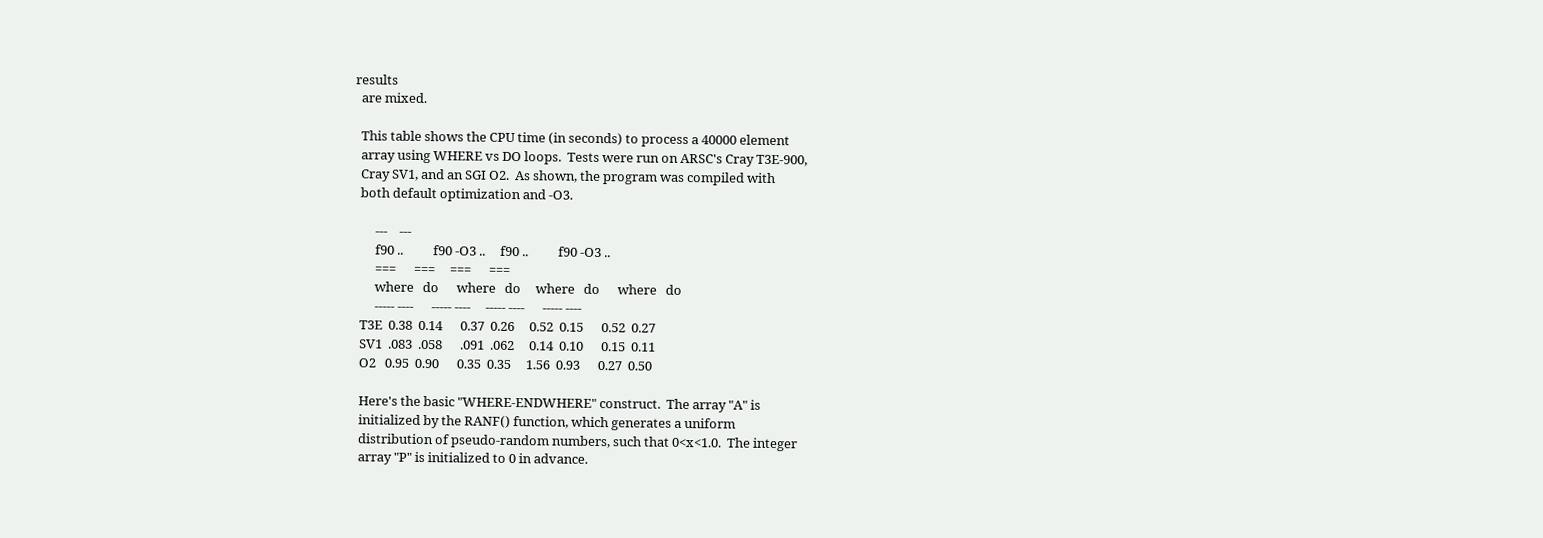results
  are mixed.

  This table shows the CPU time (in seconds) to process a 40000 element
  array using WHERE vs DO loops.  Tests were run on ARSC's Cray T3E-900,
  Cray SV1, and an SGI O2.  As shown, the program was compiled with
  both default optimization and -O3.

       ---    ---
       f90 ..          f90 -O3 ..     f90 ..          f90 -O3 ..
       ===      ===     ===      ===
       where   do      where   do     where   do      where   do
       ----- ----      ----- ----     ----- ----      ----- ----
  T3E  0.38  0.14      0.37  0.26     0.52  0.15      0.52  0.27
  SV1  .083  .058      .091  .062     0.14  0.10      0.15  0.11
  O2   0.95  0.90      0.35  0.35     1.56  0.93      0.27  0.50

  Here's the basic "WHERE-ENDWHERE" construct.  The array "A" is
  initialized by the RANF() function, which generates a uniform
  distribution of pseudo-random numbers, such that 0<x<1.0.  The integer
  array "P" is initialized to 0 in advance.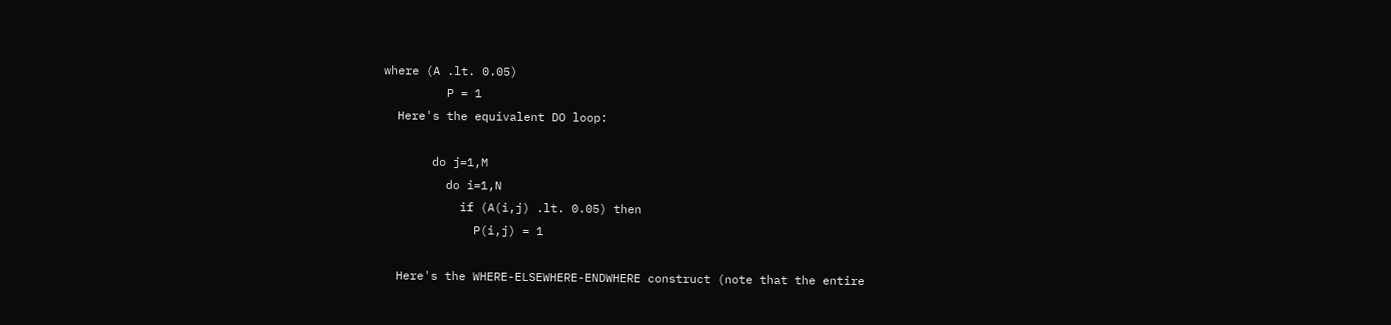where (A .lt. 0.05)
         P = 1
  Here's the equivalent DO loop:

       do j=1,M
         do i=1,N
           if (A(i,j) .lt. 0.05) then
             P(i,j) = 1

  Here's the WHERE-ELSEWHERE-ENDWHERE construct (note that the entire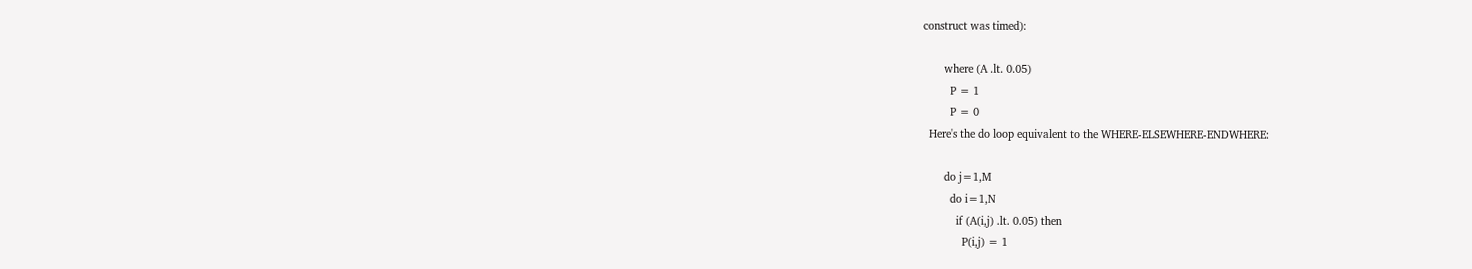construct was timed):

       where (A .lt. 0.05)
         P = 1
         P = 0
  Here's the do loop equivalent to the WHERE-ELSEWHERE-ENDWHERE:

       do j=1,M
         do i=1,N
           if (A(i,j) .lt. 0.05) then
             P(i,j) = 1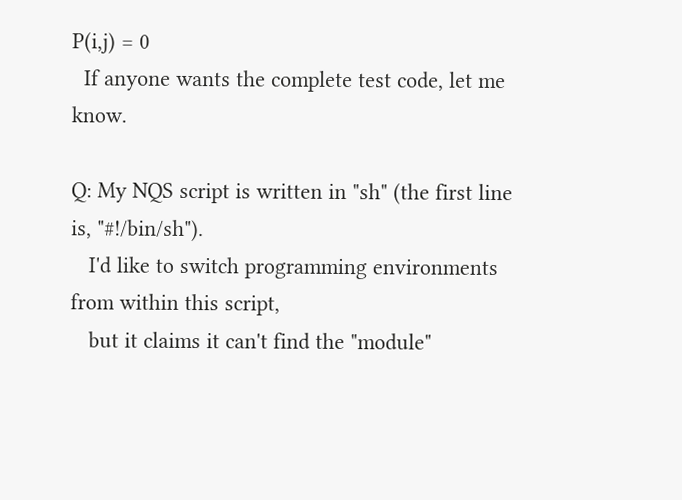P(i,j) = 0
  If anyone wants the complete test code, let me know.

Q: My NQS script is written in "sh" (the first line is, "#!/bin/sh").
   I'd like to switch programming environments from within this script,
   but it claims it can't find the "module"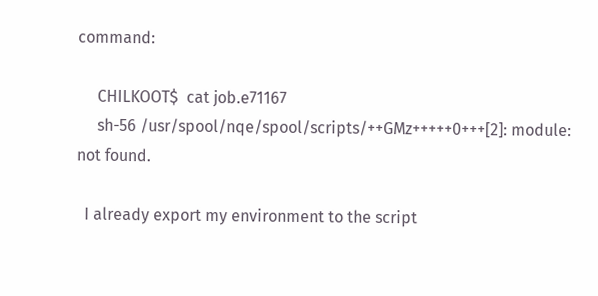command:

     CHILKOOT$  cat job.e71167
     sh-56 /usr/spool/nqe/spool/scripts/++GMz+++++0+++[2]: module: not found.

  I already export my environment to the script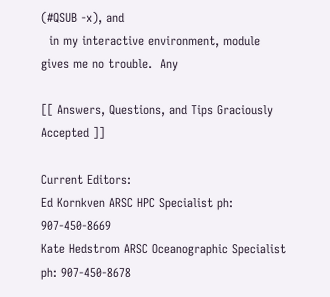(#QSUB -x), and
  in my interactive environment, module gives me no trouble.  Any

[[ Answers, Questions, and Tips Graciously Accepted ]]

Current Editors:
Ed Kornkven ARSC HPC Specialist ph: 907-450-8669
Kate Hedstrom ARSC Oceanographic Specialist ph: 907-450-8678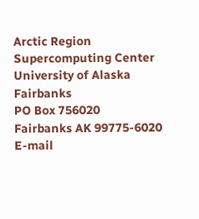Arctic Region Supercomputing Center
University of Alaska Fairbanks
PO Box 756020
Fairbanks AK 99775-6020
E-mail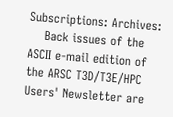Subscriptions: Archives:
    Back issues of the ASCII e-mail edition of the ARSC T3D/T3E/HPC Users' Newsletter are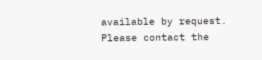available by request. Please contact the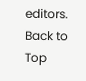editors.
Back to Top